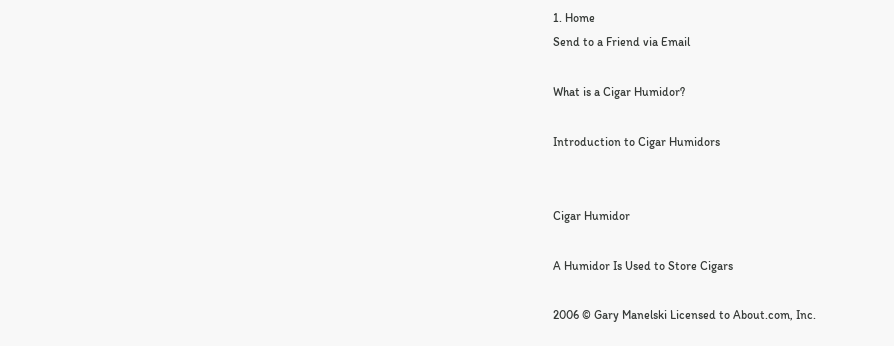1. Home
Send to a Friend via Email

What is a Cigar Humidor?

Introduction to Cigar Humidors


Cigar Humidor

A Humidor Is Used to Store Cigars

2006 © Gary Manelski Licensed to About.com, Inc.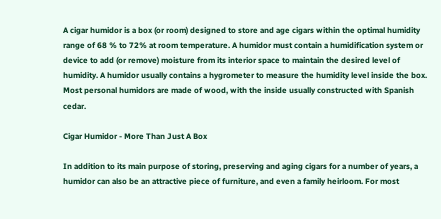A cigar humidor is a box (or room) designed to store and age cigars within the optimal humidity range of 68 % to 72% at room temperature. A humidor must contain a humidification system or device to add (or remove) moisture from its interior space to maintain the desired level of humidity. A humidor usually contains a hygrometer to measure the humidity level inside the box. Most personal humidors are made of wood, with the inside usually constructed with Spanish cedar.

Cigar Humidor - More Than Just A Box

In addition to its main purpose of storing, preserving and aging cigars for a number of years, a humidor can also be an attractive piece of furniture, and even a family heirloom. For most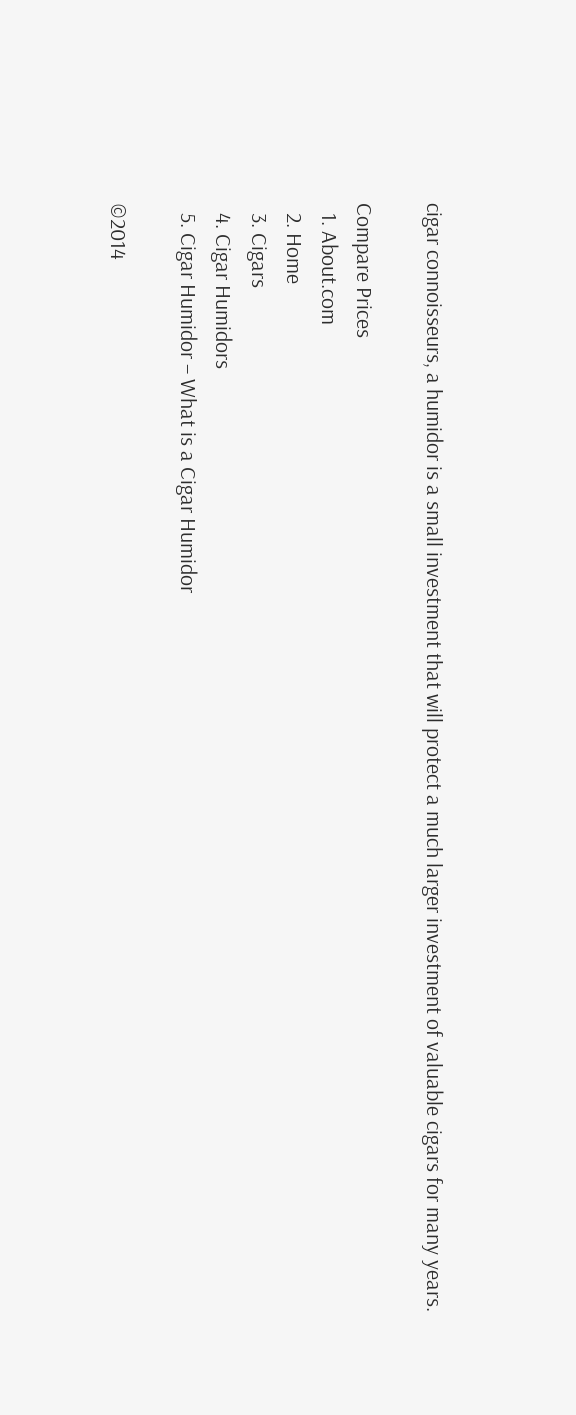cigar connoisseurs, a humidor is a small investment that will protect a much larger investment of valuable cigars for many years.

Compare Prices
  1. About.com
  2. Home
  3. Cigars
  4. Cigar Humidors
  5. Cigar Humidor – What is a Cigar Humidor

©2014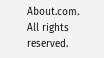About.com. All rights reserved.